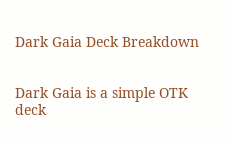Dark Gaia Deck Breakdown


Dark Gaia is a simple OTK deck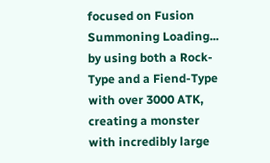focused on Fusion Summoning Loading... by using both a Rock-Type and a Fiend-Type with over 3000 ATK, creating a monster with incredibly large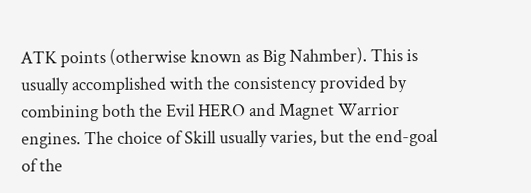ATK points (otherwise known as Big Nahmber). This is usually accomplished with the consistency provided by combining both the Evil HERO and Magnet Warrior engines. The choice of Skill usually varies, but the end-goal of the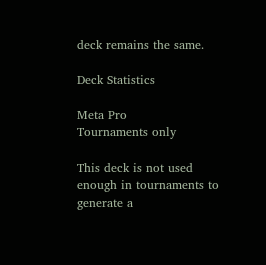deck remains the same.

Deck Statistics

Meta Pro
Tournaments only

This deck is not used enough in tournaments to generate a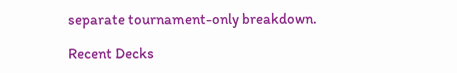separate tournament-only breakdown.

Recent Decks